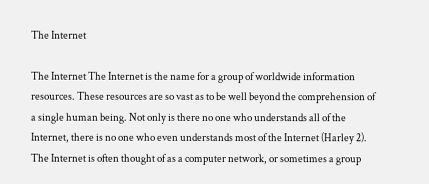The Internet

The Internet The Internet is the name for a group of worldwide information resources. These resources are so vast as to be well beyond the comprehension of a single human being. Not only is there no one who understands all of the Internet, there is no one who even understands most of the Internet (Harley 2). The Internet is often thought of as a computer network, or sometimes a group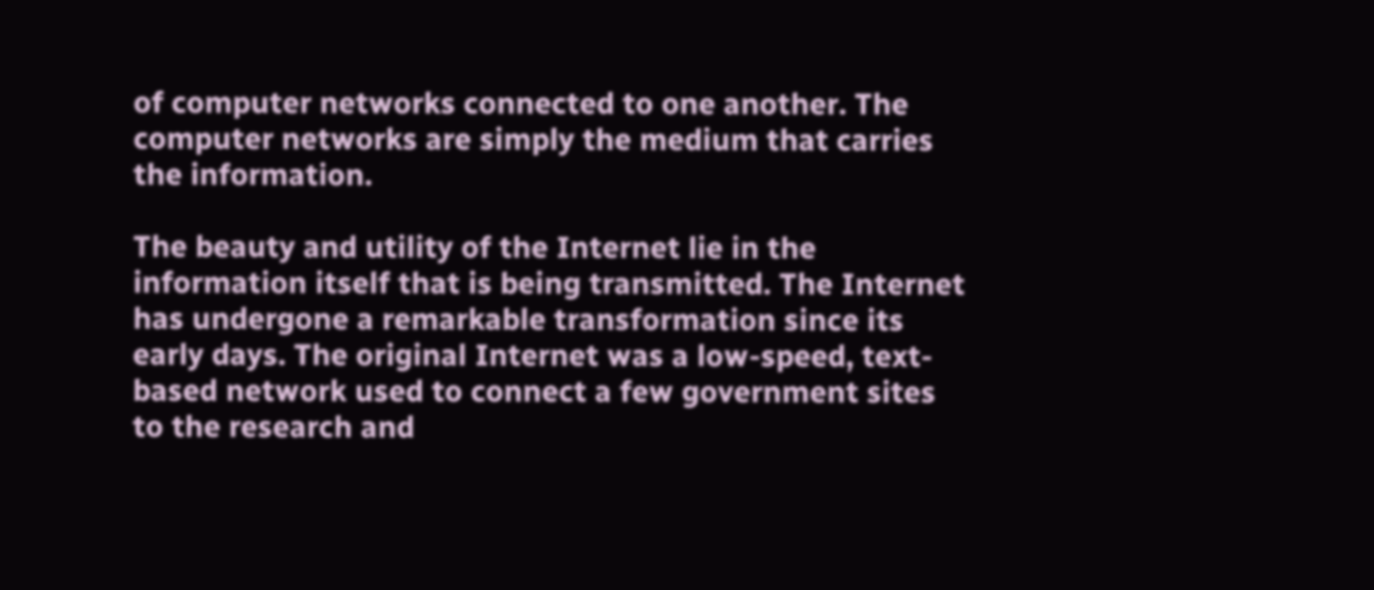of computer networks connected to one another. The computer networks are simply the medium that carries the information.

The beauty and utility of the Internet lie in the information itself that is being transmitted. The Internet has undergone a remarkable transformation since its early days. The original Internet was a low-speed, text-based network used to connect a few government sites to the research and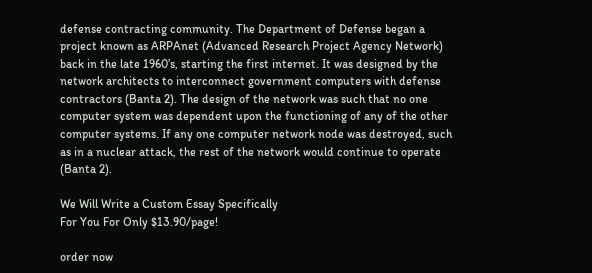defense contracting community. The Department of Defense began a project known as ARPAnet (Advanced Research Project Agency Network) back in the late 1960’s, starting the first internet. It was designed by the network architects to interconnect government computers with defense contractors (Banta 2). The design of the network was such that no one computer system was dependent upon the functioning of any of the other computer systems. If any one computer network node was destroyed, such as in a nuclear attack, the rest of the network would continue to operate (Banta 2).

We Will Write a Custom Essay Specifically
For You For Only $13.90/page!

order now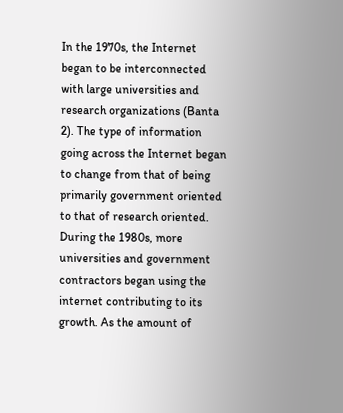In the 1970s, the Internet began to be interconnected with large universities and research organizations (Banta 2). The type of information going across the Internet began to change from that of being primarily government oriented to that of research oriented. During the 1980s, more universities and government contractors began using the internet contributing to its growth. As the amount of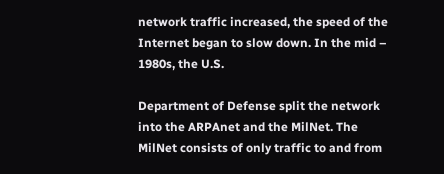network traffic increased, the speed of the Internet began to slow down. In the mid – 1980s, the U.S.

Department of Defense split the network into the ARPAnet and the MilNet. The MilNet consists of only traffic to and from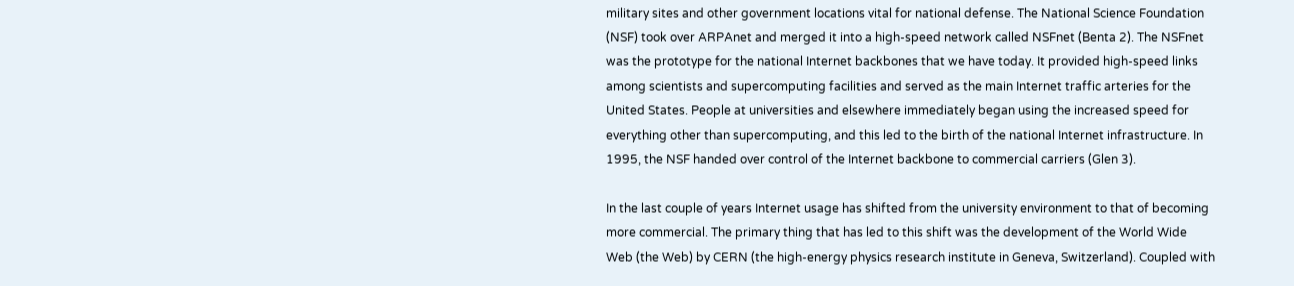military sites and other government locations vital for national defense. The National Science Foundation (NSF) took over ARPAnet and merged it into a high-speed network called NSFnet (Benta 2). The NSFnet was the prototype for the national Internet backbones that we have today. It provided high-speed links among scientists and supercomputing facilities and served as the main Internet traffic arteries for the United States. People at universities and elsewhere immediately began using the increased speed for everything other than supercomputing, and this led to the birth of the national Internet infrastructure. In 1995, the NSF handed over control of the Internet backbone to commercial carriers (Glen 3).

In the last couple of years Internet usage has shifted from the university environment to that of becoming more commercial. The primary thing that has led to this shift was the development of the World Wide Web (the Web) by CERN (the high-energy physics research institute in Geneva, Switzerland). Coupled with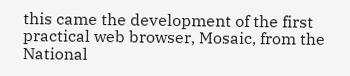this came the development of the first practical web browser, Mosaic, from the National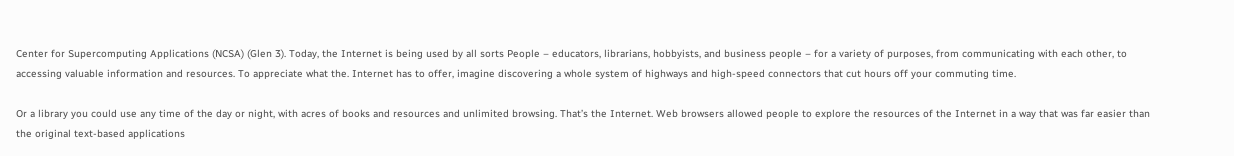Center for Supercomputing Applications (NCSA) (Glen 3). Today, the Internet is being used by all sorts People – educators, librarians, hobbyists, and business people – for a variety of purposes, from communicating with each other, to accessing valuable information and resources. To appreciate what the. Internet has to offer, imagine discovering a whole system of highways and high-speed connectors that cut hours off your commuting time.

Or a library you could use any time of the day or night, with acres of books and resources and unlimited browsing. That’s the Internet. Web browsers allowed people to explore the resources of the Internet in a way that was far easier than the original text-based applications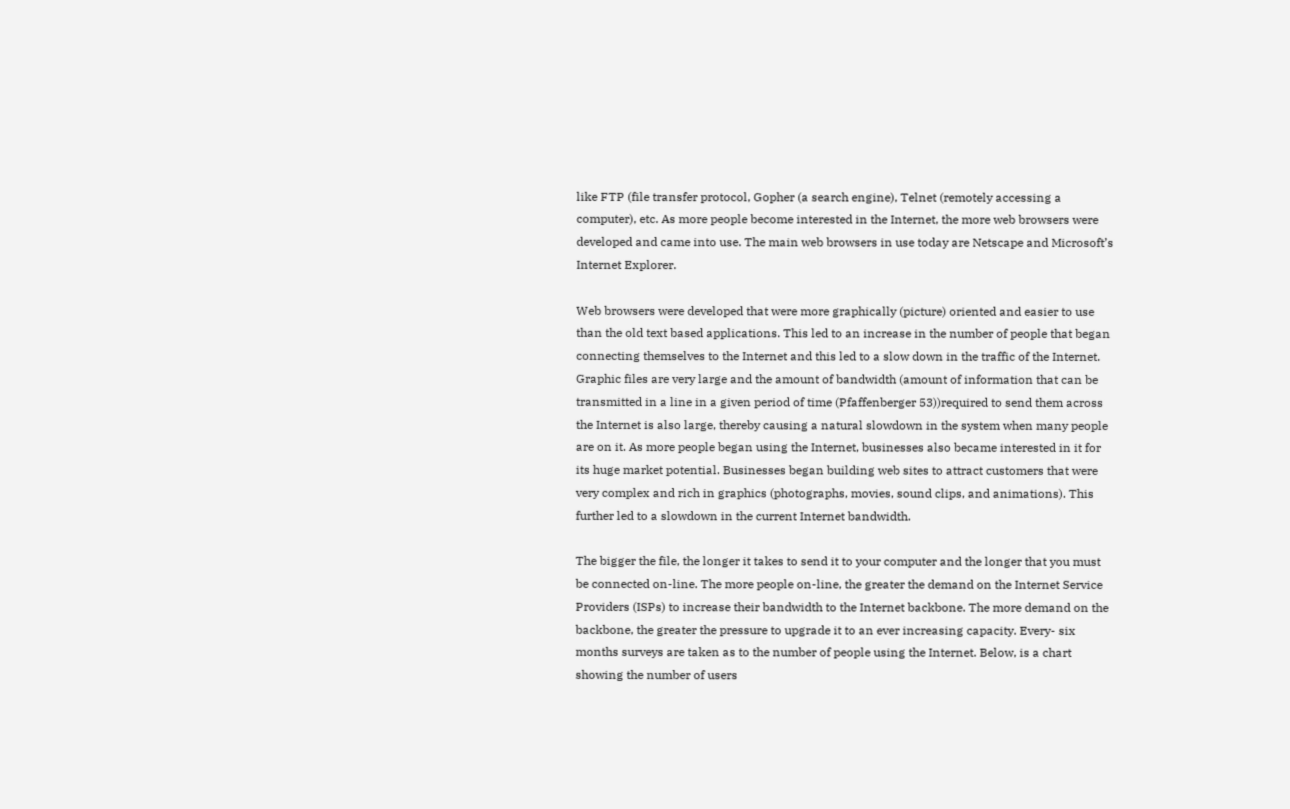like FTP (file transfer protocol, Gopher (a search engine), Telnet (remotely accessing a computer), etc. As more people become interested in the Internet, the more web browsers were developed and came into use. The main web browsers in use today are Netscape and Microsoft’s Internet Explorer.

Web browsers were developed that were more graphically (picture) oriented and easier to use than the old text based applications. This led to an increase in the number of people that began connecting themselves to the Internet and this led to a slow down in the traffic of the Internet. Graphic files are very large and the amount of bandwidth (amount of information that can be transmitted in a line in a given period of time (Pfaffenberger 53))required to send them across the Internet is also large, thereby causing a natural slowdown in the system when many people are on it. As more people began using the Internet, businesses also became interested in it for its huge market potential. Businesses began building web sites to attract customers that were very complex and rich in graphics (photographs, movies, sound clips, and animations). This further led to a slowdown in the current Internet bandwidth.

The bigger the file, the longer it takes to send it to your computer and the longer that you must be connected on-line. The more people on-line, the greater the demand on the Internet Service Providers (ISPs) to increase their bandwidth to the Internet backbone. The more demand on the backbone, the greater the pressure to upgrade it to an ever increasing capacity. Every- six months surveys are taken as to the number of people using the Internet. Below, is a chart showing the number of users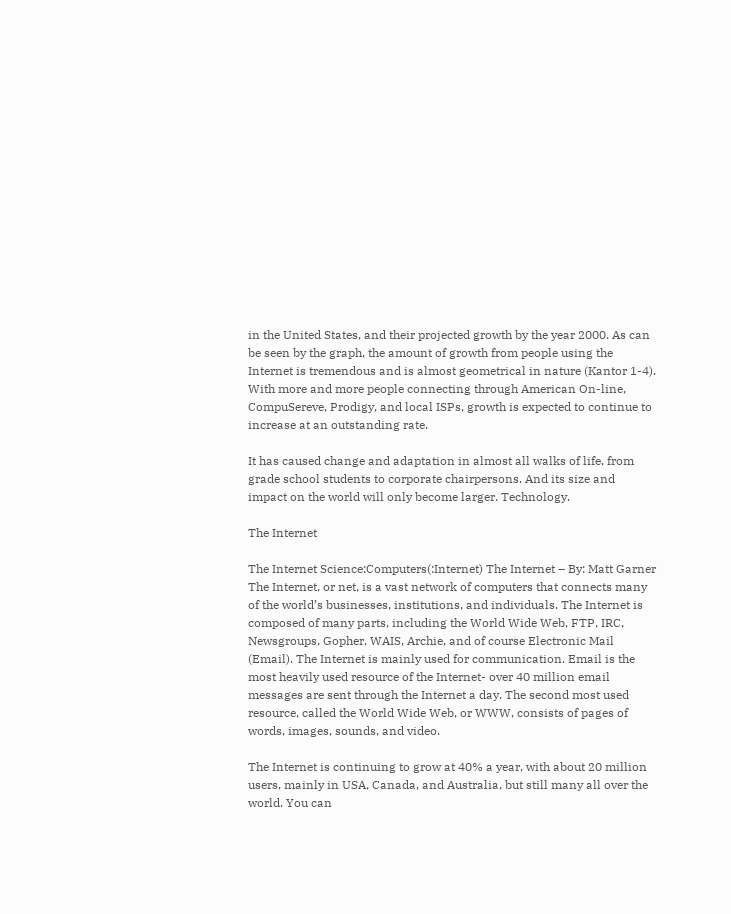in the United States, and their projected growth by the year 2000. As can be seen by the graph, the amount of growth from people using the Internet is tremendous and is almost geometrical in nature (Kantor 1-4). With more and more people connecting through American On-line, CompuSereve, Prodigy, and local ISPs, growth is expected to continue to increase at an outstanding rate.

It has caused change and adaptation in almost all walks of life, from grade school students to corporate chairpersons. And its size and impact on the world will only become larger. Technology.

The Internet

The Internet Science:Computers(:Internet) The Internet – By: Matt Garner The Internet, or net, is a vast network of computers that connects many of the world’s businesses, institutions, and individuals. The Internet is composed of many parts, including the World Wide Web, FTP, IRC, Newsgroups, Gopher, WAIS, Archie, and of course Electronic Mail (Email). The Internet is mainly used for communication. Email is the most heavily used resource of the Internet- over 40 million email messages are sent through the Internet a day. The second most used resource, called the World Wide Web, or WWW, consists of pages of words, images, sounds, and video.

The Internet is continuing to grow at 40% a year, with about 20 million users, mainly in USA, Canada, and Australia, but still many all over the world. You can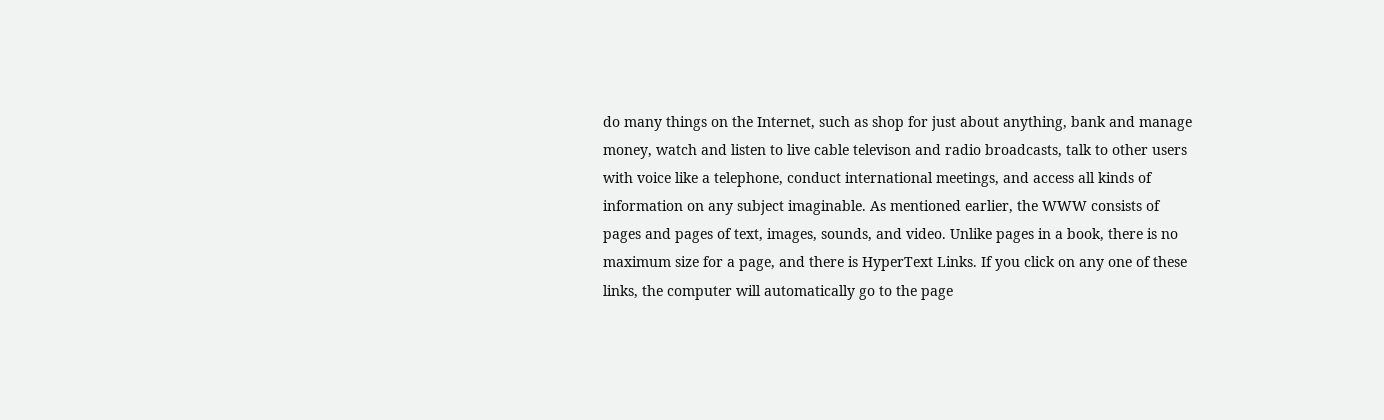do many things on the Internet, such as shop for just about anything, bank and manage money, watch and listen to live cable televison and radio broadcasts, talk to other users with voice like a telephone, conduct international meetings, and access all kinds of information on any subject imaginable. As mentioned earlier, the WWW consists of pages and pages of text, images, sounds, and video. Unlike pages in a book, there is no maximum size for a page, and there is HyperText Links. If you click on any one of these links, the computer will automatically go to the page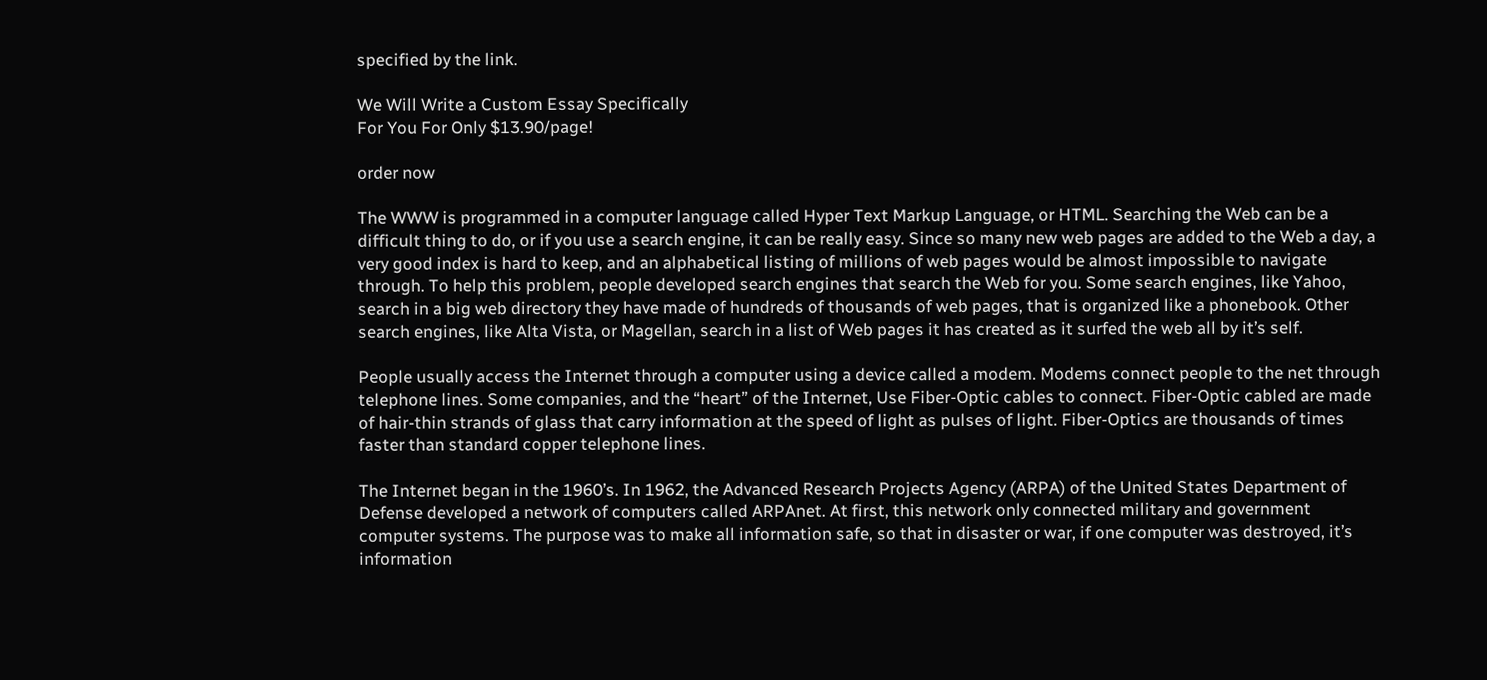specified by the link.

We Will Write a Custom Essay Specifically
For You For Only $13.90/page!

order now

The WWW is programmed in a computer language called Hyper Text Markup Language, or HTML. Searching the Web can be a difficult thing to do, or if you use a search engine, it can be really easy. Since so many new web pages are added to the Web a day, a very good index is hard to keep, and an alphabetical listing of millions of web pages would be almost impossible to navigate through. To help this problem, people developed search engines that search the Web for you. Some search engines, like Yahoo, search in a big web directory they have made of hundreds of thousands of web pages, that is organized like a phonebook. Other search engines, like Alta Vista, or Magellan, search in a list of Web pages it has created as it surfed the web all by it’s self.

People usually access the Internet through a computer using a device called a modem. Modems connect people to the net through telephone lines. Some companies, and the “heart” of the Internet, Use Fiber-Optic cables to connect. Fiber-Optic cabled are made of hair-thin strands of glass that carry information at the speed of light as pulses of light. Fiber-Optics are thousands of times faster than standard copper telephone lines.

The Internet began in the 1960’s. In 1962, the Advanced Research Projects Agency (ARPA) of the United States Department of Defense developed a network of computers called ARPAnet. At first, this network only connected military and government computer systems. The purpose was to make all information safe, so that in disaster or war, if one computer was destroyed, it’s information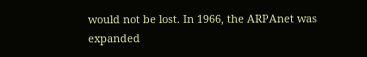would not be lost. In 1966, the ARPAnet was expanded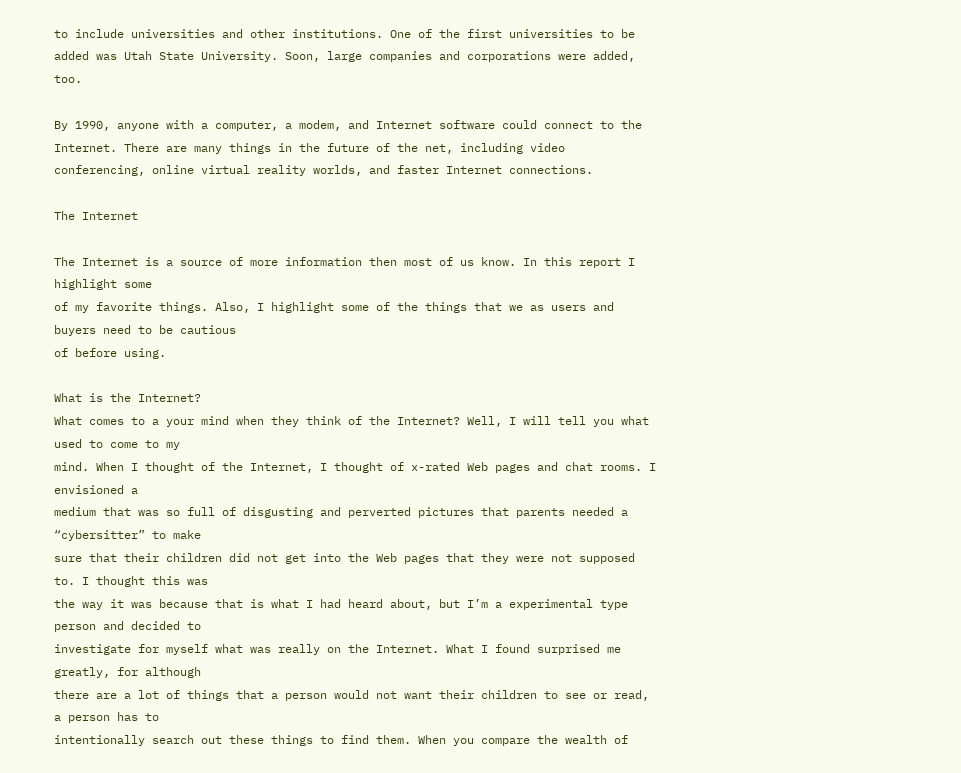to include universities and other institutions. One of the first universities to be added was Utah State University. Soon, large companies and corporations were added, too.

By 1990, anyone with a computer, a modem, and Internet software could connect to the Internet. There are many things in the future of the net, including video conferencing, online virtual reality worlds, and faster Internet connections.

The Internet

The Internet is a source of more information then most of us know. In this report I highlight some
of my favorite things. Also, I highlight some of the things that we as users and buyers need to be cautious
of before using.

What is the Internet?
What comes to a your mind when they think of the Internet? Well, I will tell you what used to come to my
mind. When I thought of the Internet, I thought of x-rated Web pages and chat rooms. I envisioned a
medium that was so full of disgusting and perverted pictures that parents needed a “cybersitter” to make
sure that their children did not get into the Web pages that they were not supposed to. I thought this was
the way it was because that is what I had heard about, but I’m a experimental type person and decided to
investigate for myself what was really on the Internet. What I found surprised me greatly, for although
there are a lot of things that a person would not want their children to see or read, a person has to
intentionally search out these things to find them. When you compare the wealth of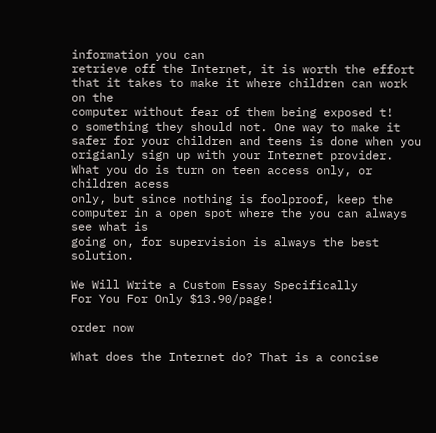information you can
retrieve off the Internet, it is worth the effort that it takes to make it where children can work on the
computer without fear of them being exposed t!
o something they should not. One way to make it safer for your children and teens is done when you
origianly sign up with your Internet provider. What you do is turn on teen access only, or children acess
only, but since nothing is foolproof, keep the computer in a open spot where the you can always see what is
going on, for supervision is always the best solution.

We Will Write a Custom Essay Specifically
For You For Only $13.90/page!

order now

What does the Internet do? That is a concise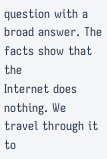question with a broad answer. The facts show that the
Internet does nothing. We travel through it to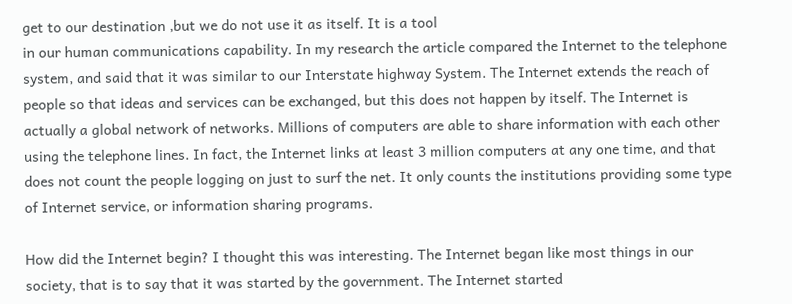get to our destination ,but we do not use it as itself. It is a tool
in our human communications capability. In my research the article compared the Internet to the telephone
system, and said that it was similar to our Interstate highway System. The Internet extends the reach of
people so that ideas and services can be exchanged, but this does not happen by itself. The Internet is
actually a global network of networks. Millions of computers are able to share information with each other
using the telephone lines. In fact, the Internet links at least 3 million computers at any one time, and that
does not count the people logging on just to surf the net. It only counts the institutions providing some type
of Internet service, or information sharing programs.

How did the Internet begin? I thought this was interesting. The Internet began like most things in our
society, that is to say that it was started by the government. The Internet started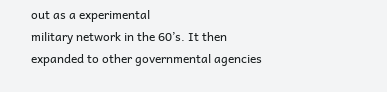out as a experimental
military network in the 60’s. It then expanded to other governmental agencies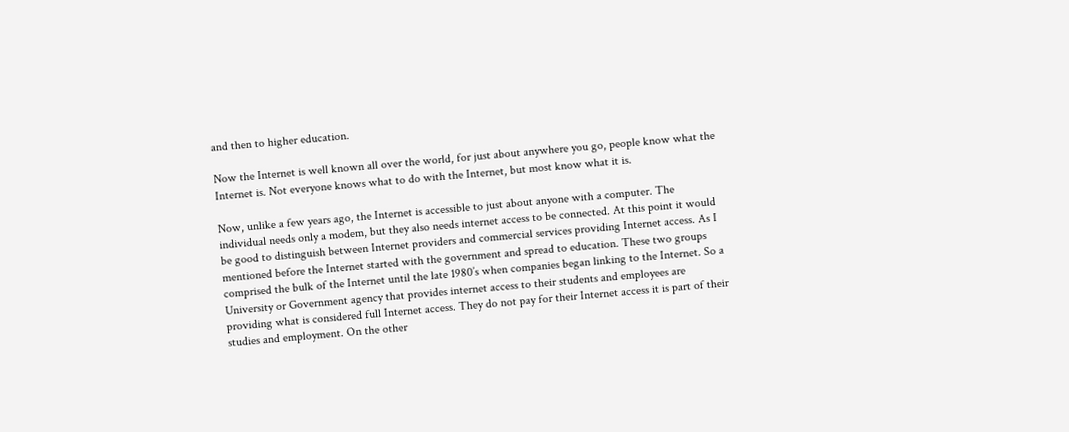and then to higher education.

Now the Internet is well known all over the world, for just about anywhere you go, people know what the
Internet is. Not everyone knows what to do with the Internet, but most know what it is.

Now, unlike a few years ago, the Internet is accessible to just about anyone with a computer. The
individual needs only a modem, but they also needs internet access to be connected. At this point it would
be good to distinguish between Internet providers and commercial services providing Internet access. As I
mentioned before the Internet started with the government and spread to education. These two groups
comprised the bulk of the Internet until the late 1980’s when companies began linking to the Internet. So a
University or Government agency that provides internet access to their students and employees are
providing what is considered full Internet access. They do not pay for their Internet access it is part of their
studies and employment. On the other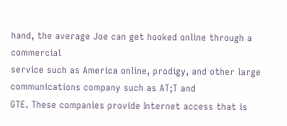hand, the average Joe can get hooked online through a commercial
service such as America online, prodigy, and other large communications company such as AT;T and
GTE. These companies provide Internet access that is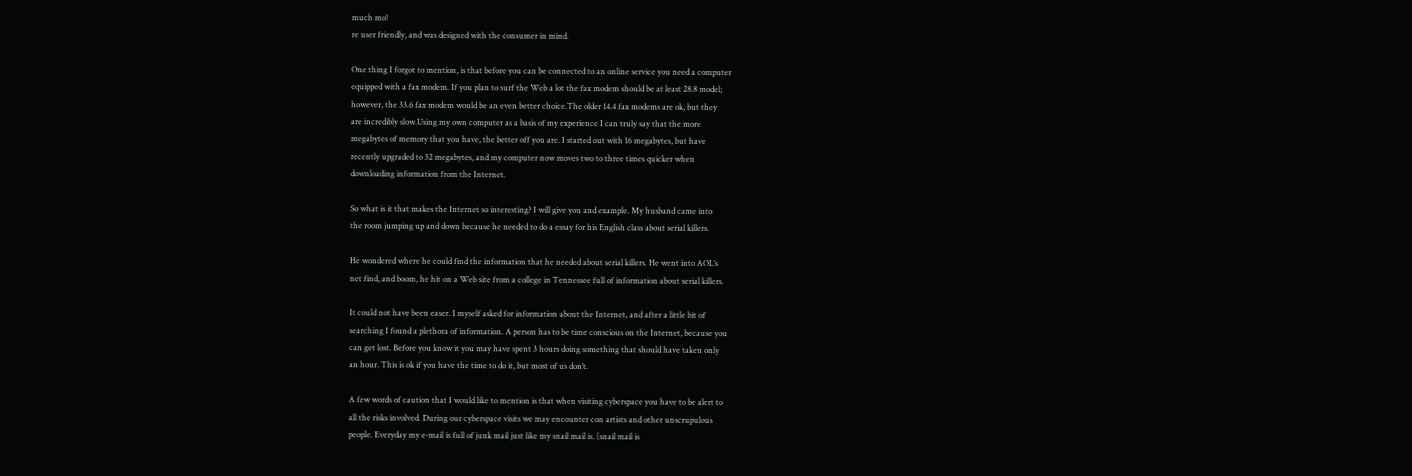much mo!
re user friendly, and was designed with the consumer in mind.

One thing I forgot to mention, is that before you can be connected to an online service you need a computer
equipped with a fax modem. If you plan to surf the Web a lot the fax modem should be at least 28.8 model;
however, the 33.6 fax modem would be an even better choice.The older 14.4 fax modems are ok, but they
are incredibly slow.Using my own computer as a basis of my experience I can truly say that the more
megabytes of memory that you have, the better off you are. I started out with 16 megabytes, but have
recently upgraded to 32 megabytes, and my computer now moves two to three times quicker when
downloading information from the Internet.

So what is it that makes the Internet so interesting? I will give you and example. My husband came into
the room jumping up and down because he needed to do a essay for his English class about serial killers.

He wondered where he could find the information that he needed about serial killers. He went into AOL’s
net find, and boom, he hit on a Web site from a college in Tennessee full of information about serial killers.

It could not have been easer. I myself asked for information about the Internet, and after a little bit of
searching I found a plethora of information. A person has to be time conscious on the Internet, because you
can get lost. Before you know it you may have spent 3 hours doing something that should have taken only
an hour. This is ok if you have the time to do it, but most of us don’t.

A few words of caution that I would like to mention is that when visiting cyberspace you have to be alert to
all the risks involved. During our cyberspace visits we may encounter con artists and other unscrupulous
people. Everyday my e-mail is full of junk mail just like my snail mail is. (snail mail is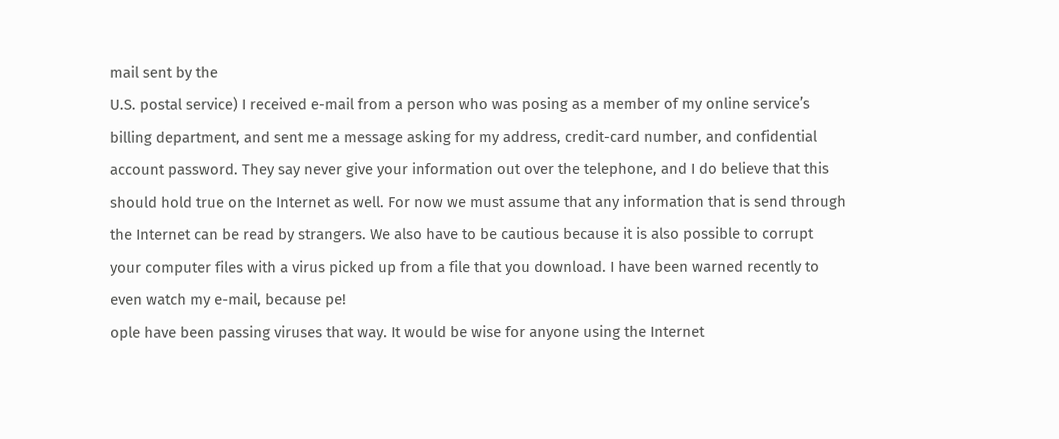mail sent by the
U.S. postal service) I received e-mail from a person who was posing as a member of my online service’s
billing department, and sent me a message asking for my address, credit-card number, and confidential
account password. They say never give your information out over the telephone, and I do believe that this
should hold true on the Internet as well. For now we must assume that any information that is send through
the Internet can be read by strangers. We also have to be cautious because it is also possible to corrupt
your computer files with a virus picked up from a file that you download. I have been warned recently to
even watch my e-mail, because pe!
ople have been passing viruses that way. It would be wise for anyone using the Internet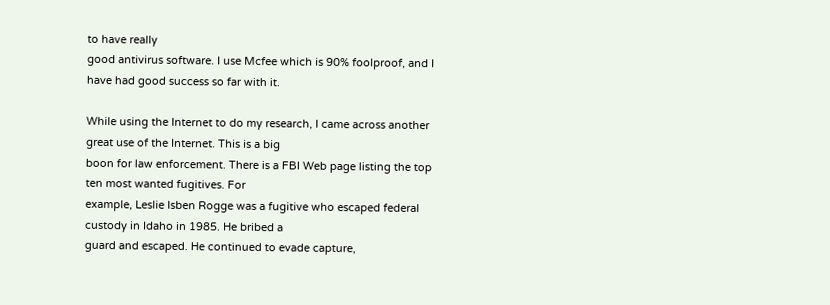to have really
good antivirus software. I use Mcfee which is 90% foolproof, and I have had good success so far with it.

While using the Internet to do my research, I came across another great use of the Internet. This is a big
boon for law enforcement. There is a FBI Web page listing the top ten most wanted fugitives. For
example, Leslie Isben Rogge was a fugitive who escaped federal custody in Idaho in 1985. He bribed a
guard and escaped. He continued to evade capture,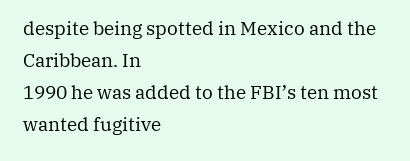despite being spotted in Mexico and the Caribbean. In
1990 he was added to the FBI’s ten most wanted fugitive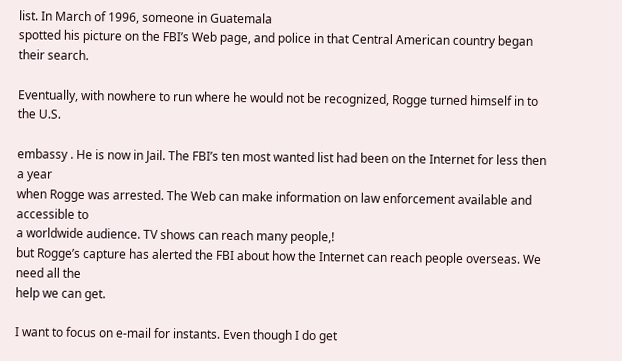list. In March of 1996, someone in Guatemala
spotted his picture on the FBI’s Web page, and police in that Central American country began their search.

Eventually, with nowhere to run where he would not be recognized, Rogge turned himself in to the U.S.

embassy . He is now in Jail. The FBI’s ten most wanted list had been on the Internet for less then a year
when Rogge was arrested. The Web can make information on law enforcement available and accessible to
a worldwide audience. TV shows can reach many people,!
but Rogge’s capture has alerted the FBI about how the Internet can reach people overseas. We need all the
help we can get.

I want to focus on e-mail for instants. Even though I do get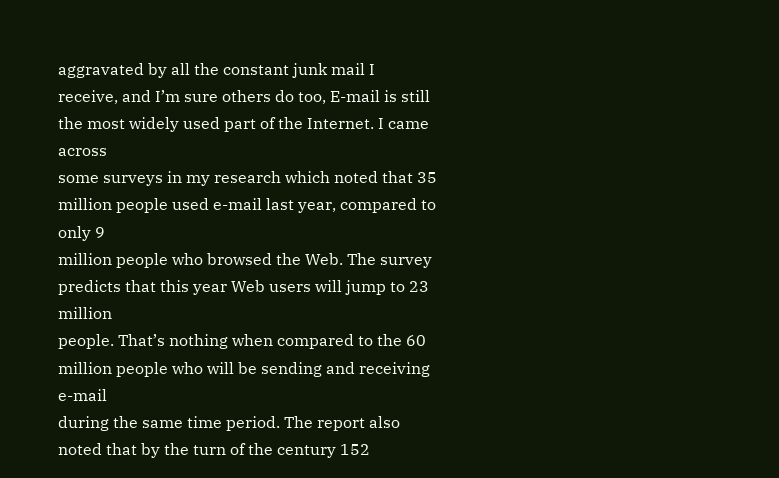aggravated by all the constant junk mail I
receive, and I’m sure others do too, E-mail is still the most widely used part of the Internet. I came across
some surveys in my research which noted that 35 million people used e-mail last year, compared to only 9
million people who browsed the Web. The survey predicts that this year Web users will jump to 23 million
people. That’s nothing when compared to the 60 million people who will be sending and receiving e-mail
during the same time period. The report also noted that by the turn of the century 152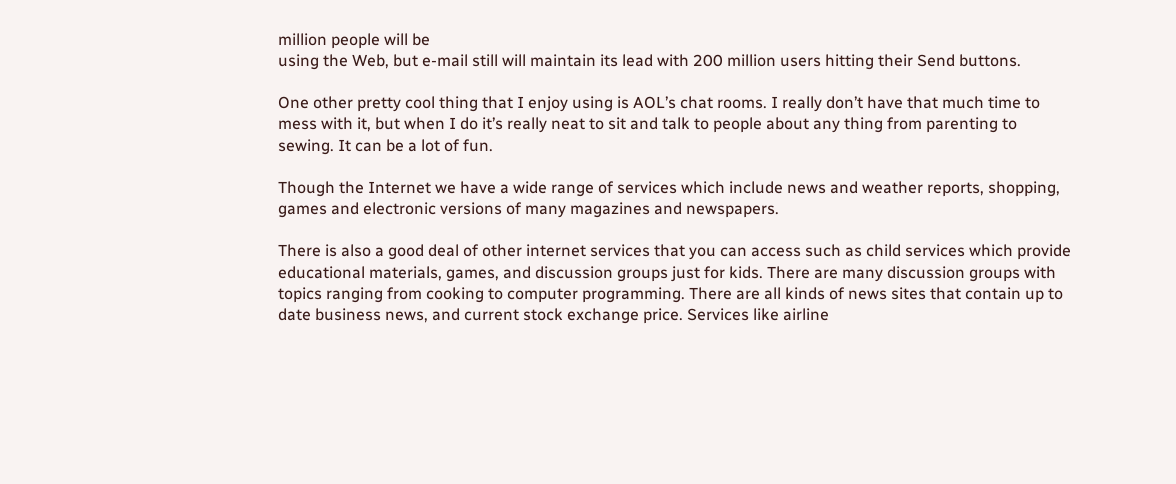million people will be
using the Web, but e-mail still will maintain its lead with 200 million users hitting their Send buttons.

One other pretty cool thing that I enjoy using is AOL’s chat rooms. I really don’t have that much time to
mess with it, but when I do it’s really neat to sit and talk to people about any thing from parenting to
sewing. It can be a lot of fun.

Though the Internet we have a wide range of services which include news and weather reports, shopping,
games and electronic versions of many magazines and newspapers.

There is also a good deal of other internet services that you can access such as child services which provide
educational materials, games, and discussion groups just for kids. There are many discussion groups with
topics ranging from cooking to computer programming. There are all kinds of news sites that contain up to
date business news, and current stock exchange price. Services like airline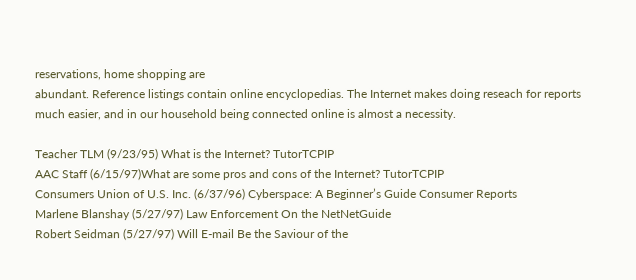reservations, home shopping are
abundant. Reference listings contain online encyclopedias. The Internet makes doing reseach for reports
much easier, and in our household being connected online is almost a necessity.

Teacher TLM (9/23/95) What is the Internet? TutorTCPIP
AAC Staff (6/15/97)What are some pros and cons of the Internet? TutorTCPIP
Consumers Union of U.S. Inc. (6/37/96) Cyberspace: A Beginner’s Guide Consumer Reports
Marlene Blanshay (5/27/97) Law Enforcement On the NetNetGuide
Robert Seidman (5/27/97) Will E-mail Be the Saviour of the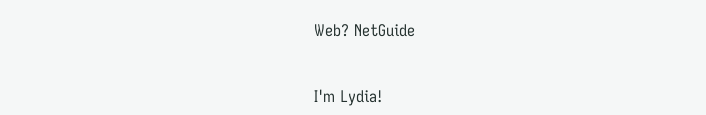Web? NetGuide


I'm Lydia!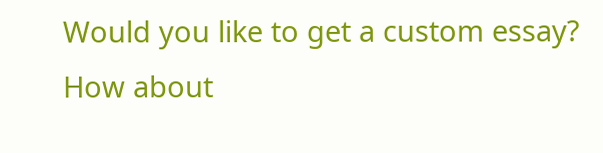Would you like to get a custom essay? How about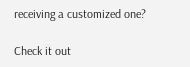receiving a customized one?

Check it out